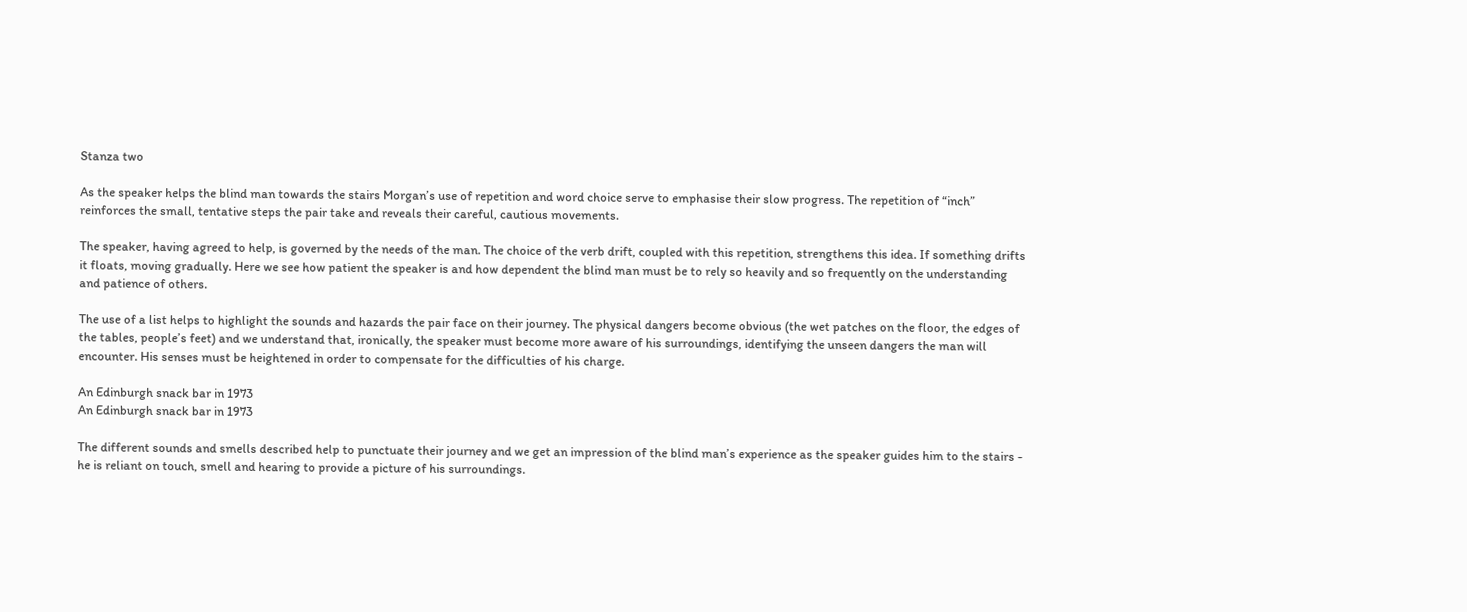Stanza two

As the speaker helps the blind man towards the stairs Morgan’s use of repetition and word choice serve to emphasise their slow progress. The repetition of “inch” reinforces the small, tentative steps the pair take and reveals their careful, cautious movements.

The speaker, having agreed to help, is governed by the needs of the man. The choice of the verb drift, coupled with this repetition, strengthens this idea. If something drifts it floats, moving gradually. Here we see how patient the speaker is and how dependent the blind man must be to rely so heavily and so frequently on the understanding and patience of others.

The use of a list helps to highlight the sounds and hazards the pair face on their journey. The physical dangers become obvious (the wet patches on the floor, the edges of the tables, people’s feet) and we understand that, ironically, the speaker must become more aware of his surroundings, identifying the unseen dangers the man will encounter. His senses must be heightened in order to compensate for the difficulties of his charge.

An Edinburgh snack bar in 1973
An Edinburgh snack bar in 1973

The different sounds and smells described help to punctuate their journey and we get an impression of the blind man’s experience as the speaker guides him to the stairs - he is reliant on touch, smell and hearing to provide a picture of his surroundings.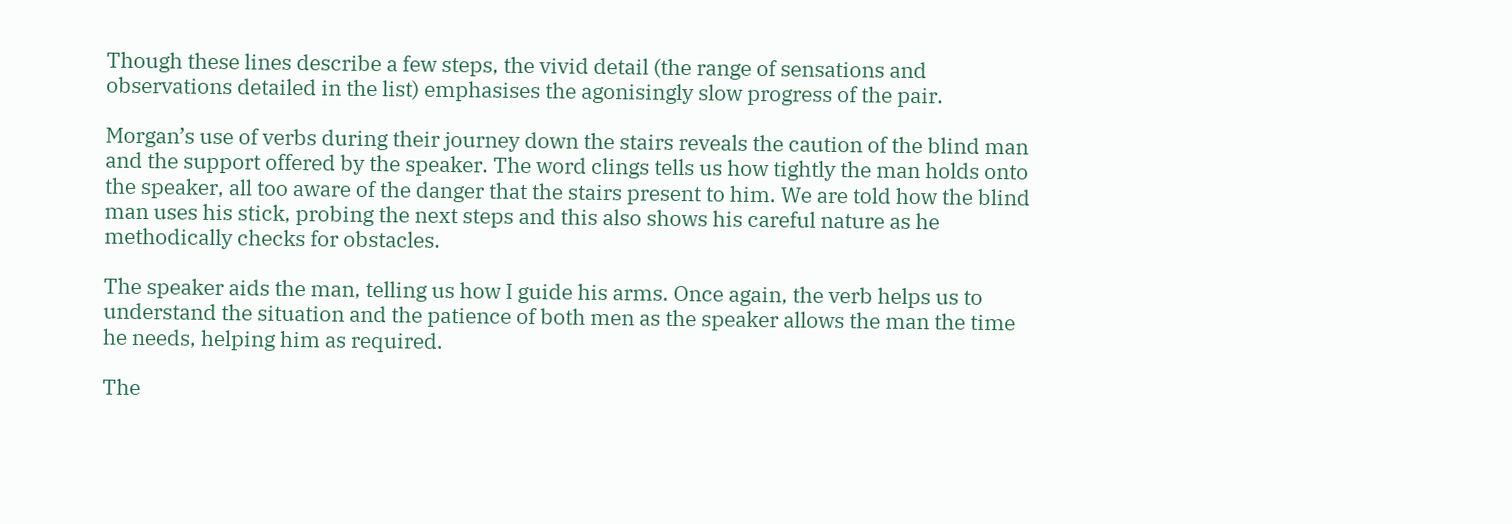Though these lines describe a few steps, the vivid detail (the range of sensations and observations detailed in the list) emphasises the agonisingly slow progress of the pair.

Morgan’s use of verbs during their journey down the stairs reveals the caution of the blind man and the support offered by the speaker. The word clings tells us how tightly the man holds onto the speaker, all too aware of the danger that the stairs present to him. We are told how the blind man uses his stick, probing the next steps and this also shows his careful nature as he methodically checks for obstacles.

The speaker aids the man, telling us how I guide his arms. Once again, the verb helps us to understand the situation and the patience of both men as the speaker allows the man the time he needs, helping him as required.

The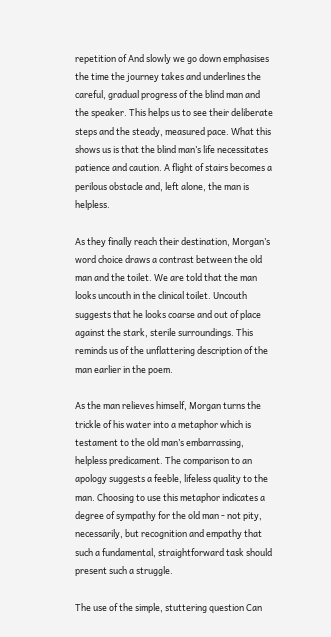repetition of And slowly we go down emphasises the time the journey takes and underlines the careful, gradual progress of the blind man and the speaker. This helps us to see their deliberate steps and the steady, measured pace. What this shows us is that the blind man’s life necessitates patience and caution. A flight of stairs becomes a perilous obstacle and, left alone, the man is helpless.

As they finally reach their destination, Morgan’s word choice draws a contrast between the old man and the toilet. We are told that the man looks uncouth in the clinical toilet. Uncouth suggests that he looks coarse and out of place against the stark, sterile surroundings. This reminds us of the unflattering description of the man earlier in the poem.

As the man relieves himself, Morgan turns the trickle of his water into a metaphor which is testament to the old man’s embarrassing, helpless predicament. The comparison to an apology suggests a feeble, lifeless quality to the man. Choosing to use this metaphor indicates a degree of sympathy for the old man - not pity, necessarily, but recognition and empathy that such a fundamental, straightforward task should present such a struggle.

The use of the simple, stuttering question Can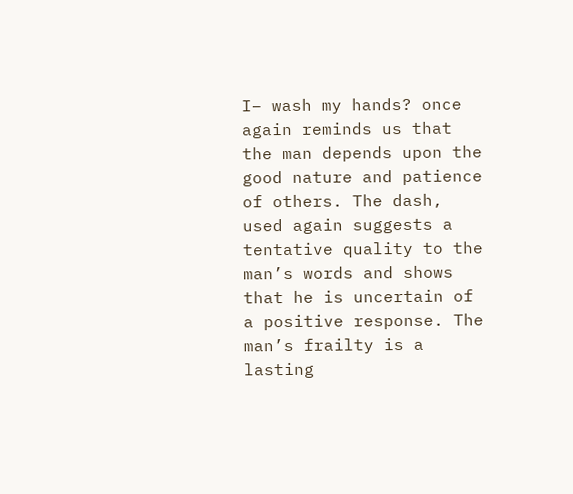I– wash my hands? once again reminds us that the man depends upon the good nature and patience of others. The dash, used again suggests a tentative quality to the man’s words and shows that he is uncertain of a positive response. The man’s frailty is a lasting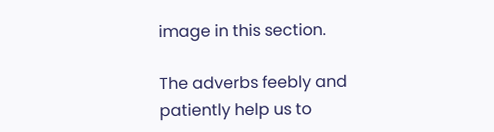image in this section.

The adverbs feebly and patiently help us to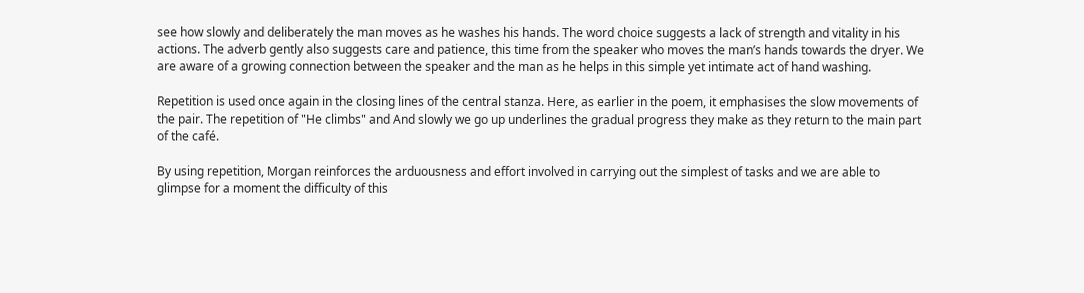see how slowly and deliberately the man moves as he washes his hands. The word choice suggests a lack of strength and vitality in his actions. The adverb gently also suggests care and patience, this time from the speaker who moves the man’s hands towards the dryer. We are aware of a growing connection between the speaker and the man as he helps in this simple yet intimate act of hand washing.

Repetition is used once again in the closing lines of the central stanza. Here, as earlier in the poem, it emphasises the slow movements of the pair. The repetition of "He climbs" and And slowly we go up underlines the gradual progress they make as they return to the main part of the café.

By using repetition, Morgan reinforces the arduousness and effort involved in carrying out the simplest of tasks and we are able to glimpse for a moment the difficulty of this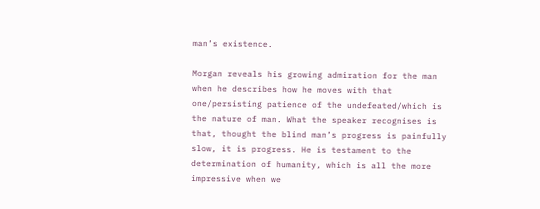man’s existence.

Morgan reveals his growing admiration for the man when he describes how he moves with that one/persisting patience of the undefeated/which is the nature of man. What the speaker recognises is that, thought the blind man’s progress is painfully slow, it is progress. He is testament to the determination of humanity, which is all the more impressive when we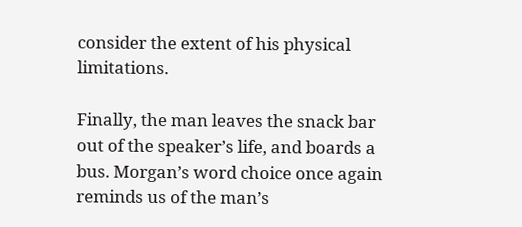consider the extent of his physical limitations.

Finally, the man leaves the snack bar out of the speaker’s life, and boards a bus. Morgan’s word choice once again reminds us of the man’s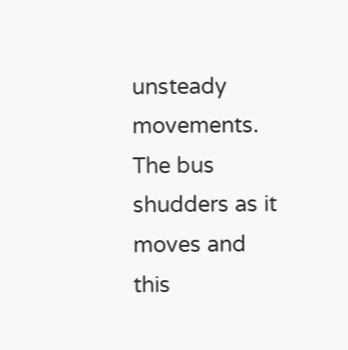unsteady movements. The bus shudders as it moves and this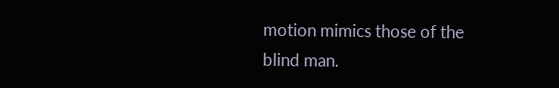motion mimics those of the blind man.